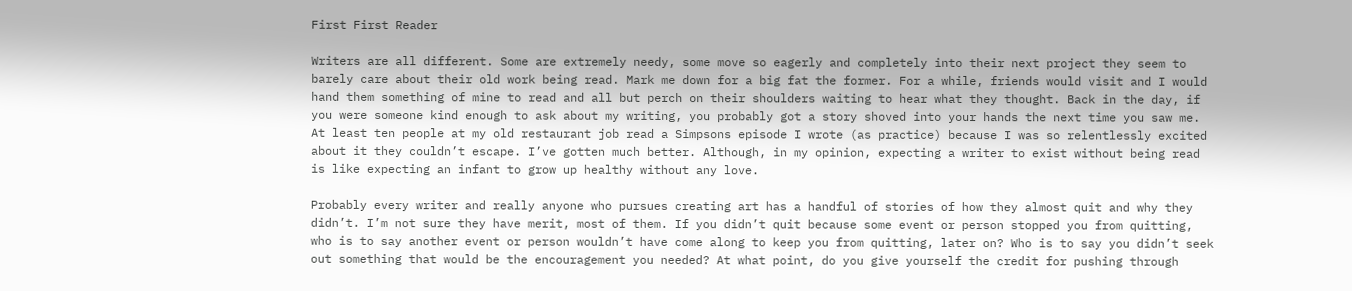First First Reader

Writers are all different. Some are extremely needy, some move so eagerly and completely into their next project they seem to barely care about their old work being read. Mark me down for a big fat the former. For a while, friends would visit and I would hand them something of mine to read and all but perch on their shoulders waiting to hear what they thought. Back in the day, if you were someone kind enough to ask about my writing, you probably got a story shoved into your hands the next time you saw me. At least ten people at my old restaurant job read a Simpsons episode I wrote (as practice) because I was so relentlessly excited about it they couldn’t escape. I’ve gotten much better. Although, in my opinion, expecting a writer to exist without being read is like expecting an infant to grow up healthy without any love.

Probably every writer and really anyone who pursues creating art has a handful of stories of how they almost quit and why they didn’t. I’m not sure they have merit, most of them. If you didn’t quit because some event or person stopped you from quitting, who is to say another event or person wouldn’t have come along to keep you from quitting, later on? Who is to say you didn’t seek out something that would be the encouragement you needed? At what point, do you give yourself the credit for pushing through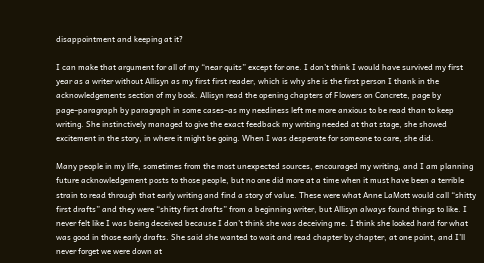disappointment and keeping at it?

I can make that argument for all of my “near quits” except for one. I don’t think I would have survived my first year as a writer without Allisyn as my first first reader, which is why she is the first person I thank in the acknowledgements section of my book. Allisyn read the opening chapters of Flowers on Concrete, page by page–paragraph by paragraph in some cases–as my neediness left me more anxious to be read than to keep writing. She instinctively managed to give the exact feedback my writing needed at that stage, she showed excitement in the story, in where it might be going. When I was desperate for someone to care, she did.

Many people in my life, sometimes from the most unexpected sources, encouraged my writing, and I am planning future acknowledgement posts to those people, but no one did more at a time when it must have been a terrible strain to read through that early writing and find a story of value. These were what Anne LaMott would call “shitty first drafts” and they were “shitty first drafts” from a beginning writer, but Allisyn always found things to like. I never felt like I was being deceived because I don’t think she was deceiving me. I think she looked hard for what was good in those early drafts. She said she wanted to wait and read chapter by chapter, at one point, and I’ll never forget we were down at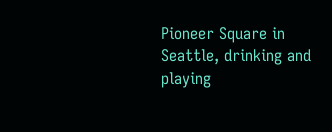Pioneer Square in Seattle, drinking and playing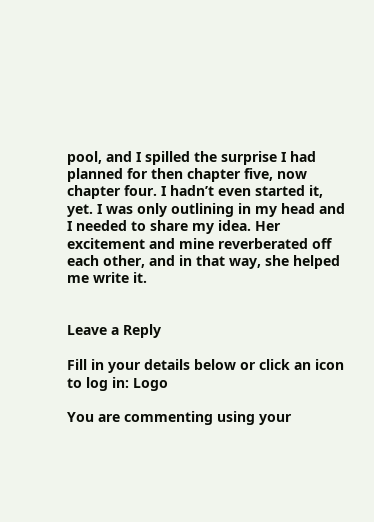pool, and I spilled the surprise I had planned for then chapter five, now chapter four. I hadn’t even started it, yet. I was only outlining in my head and I needed to share my idea. Her excitement and mine reverberated off each other, and in that way, she helped me write it.


Leave a Reply

Fill in your details below or click an icon to log in: Logo

You are commenting using your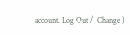account. Log Out /  Change )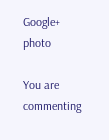Google+ photo

You are commenting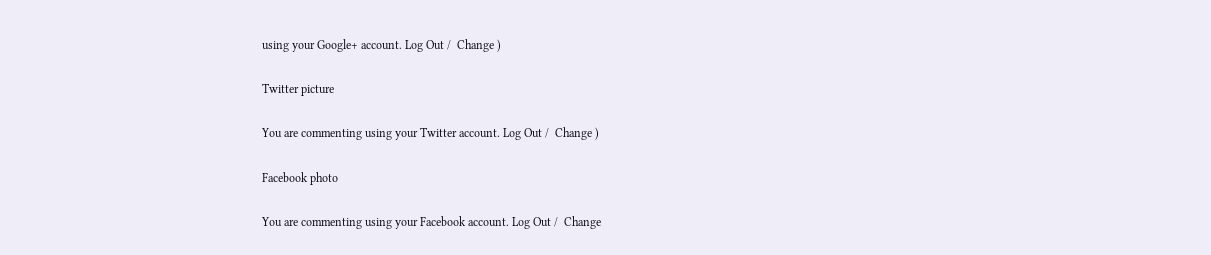using your Google+ account. Log Out /  Change )

Twitter picture

You are commenting using your Twitter account. Log Out /  Change )

Facebook photo

You are commenting using your Facebook account. Log Out /  Change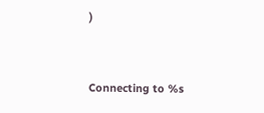)


Connecting to %s